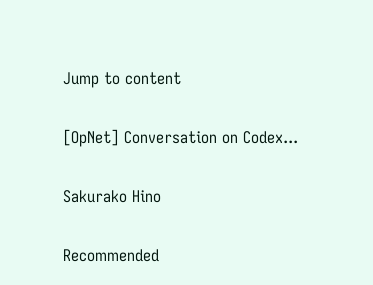Jump to content

[OpNet] Conversation on Codex...

Sakurako Hino

Recommended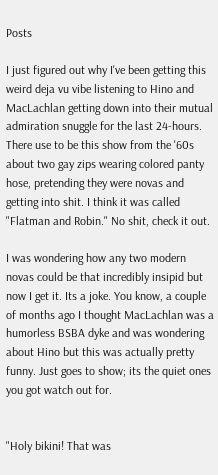Posts

I just figured out why I've been getting this weird deja vu vibe listening to Hino and MacLachlan getting down into their mutual admiration snuggle for the last 24-hours. There use to be this show from the '60s about two gay zips wearing colored panty hose, pretending they were novas and getting into shit. I think it was called "Flatman and Robin." No shit, check it out.

I was wondering how any two modern novas could be that incredibly insipid but now I get it. Its a joke. You know, a couple of months ago I thought MacLachlan was a humorless BSBA dyke and was wondering about Hino but this was actually pretty funny. Just goes to show; its the quiet ones you got watch out for.


"Holy bikini! That was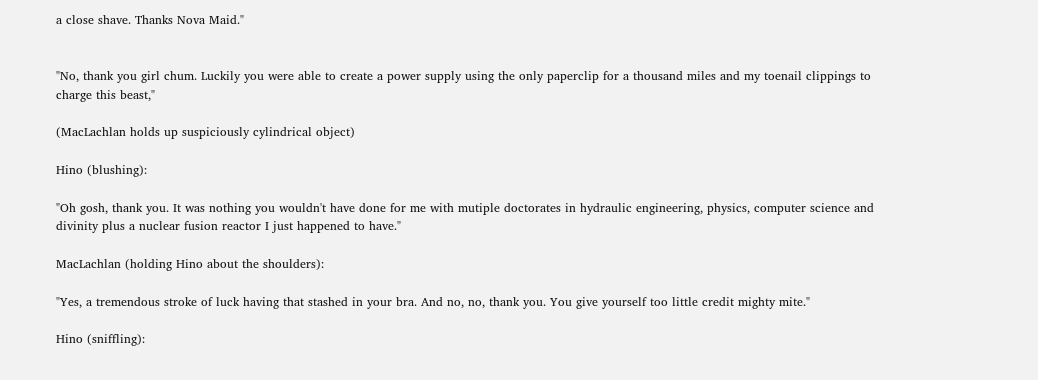a close shave. Thanks Nova Maid."


"No, thank you girl chum. Luckily you were able to create a power supply using the only paperclip for a thousand miles and my toenail clippings to charge this beast,"

(MacLachlan holds up suspiciously cylindrical object)

Hino (blushing):

"Oh gosh, thank you. It was nothing you wouldn't have done for me with mutiple doctorates in hydraulic engineering, physics, computer science and divinity plus a nuclear fusion reactor I just happened to have."

MacLachlan (holding Hino about the shoulders):

"Yes, a tremendous stroke of luck having that stashed in your bra. And no, no, thank you. You give yourself too little credit mighty mite."

Hino (sniffling):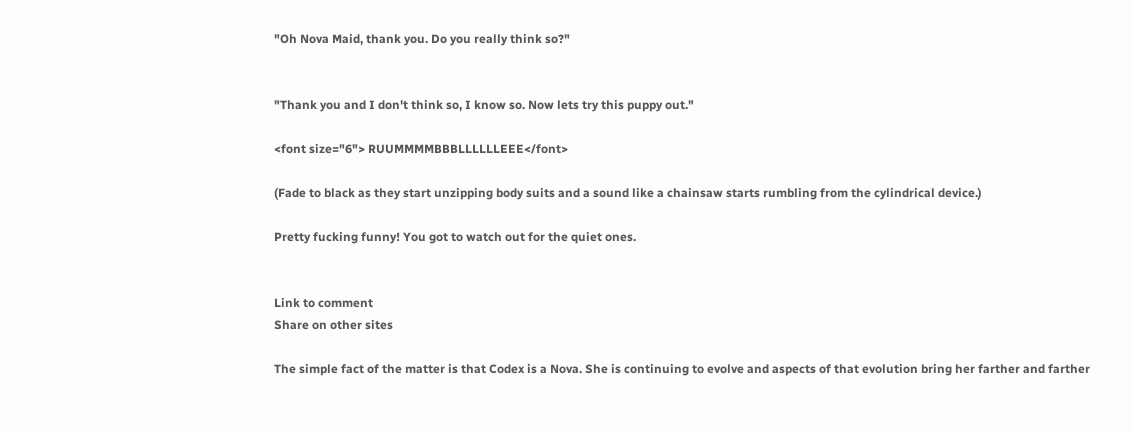"Oh Nova Maid, thank you. Do you really think so?"


"Thank you and I don't think so, I know so. Now lets try this puppy out."

<font size="6"> RUUMMMMBBBLLLLLLEEE</font>

(Fade to black as they start unzipping body suits and a sound like a chainsaw starts rumbling from the cylindrical device.)

Pretty fucking funny! You got to watch out for the quiet ones.


Link to comment
Share on other sites

The simple fact of the matter is that Codex is a Nova. She is continuing to evolve and aspects of that evolution bring her farther and farther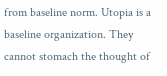from baseline norm. Utopia is a baseline organization. They cannot stomach the thought of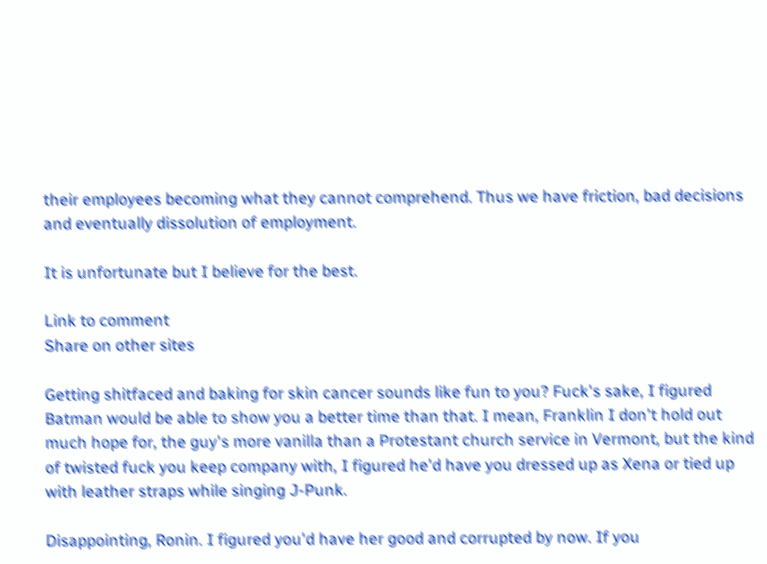their employees becoming what they cannot comprehend. Thus we have friction, bad decisions and eventually dissolution of employment.

It is unfortunate but I believe for the best.

Link to comment
Share on other sites

Getting shitfaced and baking for skin cancer sounds like fun to you? Fuck's sake, I figured Batman would be able to show you a better time than that. I mean, Franklin I don't hold out much hope for, the guy's more vanilla than a Protestant church service in Vermont, but the kind of twisted fuck you keep company with, I figured he'd have you dressed up as Xena or tied up with leather straps while singing J-Punk.

Disappointing, Ronin. I figured you'd have her good and corrupted by now. If you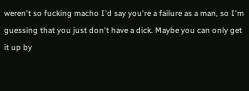weren't so fucking macho I'd say you're a failure as a man, so I'm guessing that you just don't have a dick. Maybe you can only get it up by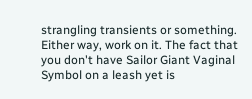strangling transients or something. Either way, work on it. The fact that you don't have Sailor Giant Vaginal Symbol on a leash yet is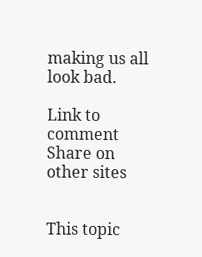making us all look bad.

Link to comment
Share on other sites


This topic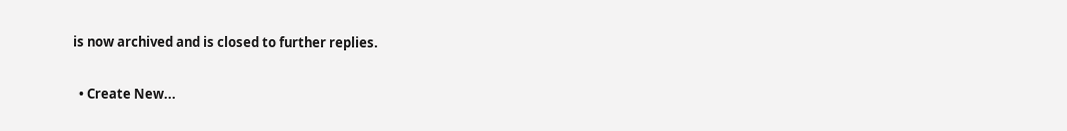is now archived and is closed to further replies.

  • Create New...